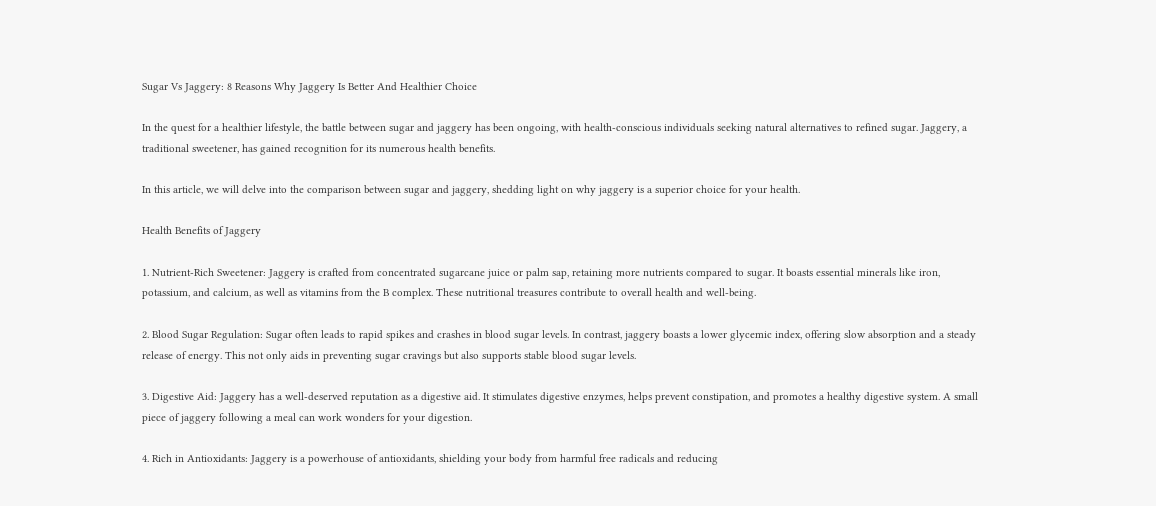Sugar Vs Jaggery: 8 Reasons Why Jaggery Is Better And Healthier Choice

In the quest for a healthier lifestyle, the battle between sugar and jaggery has been ongoing, with health-conscious individuals seeking natural alternatives to refined sugar. Jaggery, a traditional sweetener, has gained recognition for its numerous health benefits.

In this article, we will delve into the comparison between sugar and jaggery, shedding light on why jaggery is a superior choice for your health.

Health Benefits of Jaggery

1. Nutrient-Rich Sweetener: Jaggery is crafted from concentrated sugarcane juice or palm sap, retaining more nutrients compared to sugar. It boasts essential minerals like iron, potassium, and calcium, as well as vitamins from the B complex. These nutritional treasures contribute to overall health and well-being.

2. Blood Sugar Regulation: Sugar often leads to rapid spikes and crashes in blood sugar levels. In contrast, jaggery boasts a lower glycemic index, offering slow absorption and a steady release of energy. This not only aids in preventing sugar cravings but also supports stable blood sugar levels.

3. Digestive Aid: Jaggery has a well-deserved reputation as a digestive aid. It stimulates digestive enzymes, helps prevent constipation, and promotes a healthy digestive system. A small piece of jaggery following a meal can work wonders for your digestion.

4. Rich in Antioxidants: Jaggery is a powerhouse of antioxidants, shielding your body from harmful free radicals and reducing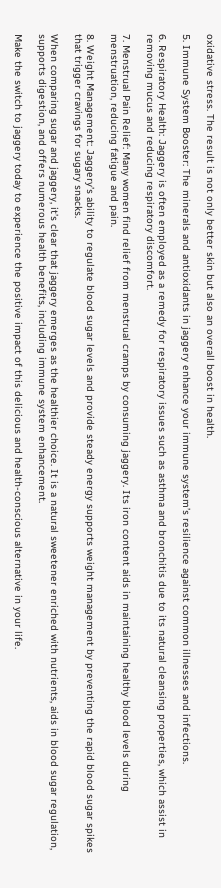oxidative stress. The result is not only better skin but also an overall boost in health.

5. Immune System Booster: The minerals and antioxidants in jaggery enhance your immune system’s resilience against common illnesses and infections.

6. Respiratory Health: Jaggery is often employed as a remedy for respiratory issues such as asthma and bronchitis due to its natural cleansing properties, which assist in removing mucus and reducing respiratory discomfort.

7. Menstrual Pain Relief: Many women find relief from menstrual cramps by consuming jaggery. Its iron content aids in maintaining healthy blood levels during menstruation, reducing fatigue and pain.

8. Weight Management: Jaggery’s ability to regulate blood sugar levels and provide steady energy supports weight management by preventing the rapid blood sugar spikes that trigger cravings for sugary snacks.

When comparing sugar and jaggery, it’s clear that jaggery emerges as the healthier choice. It is a natural sweetener enriched with nutrients, aids in blood sugar regulation, supports digestion, and offers numerous health benefits, including immune system enhancement.

Make the switch to jaggery today to experience the positive impact of this delicious and health-conscious alternative in your life.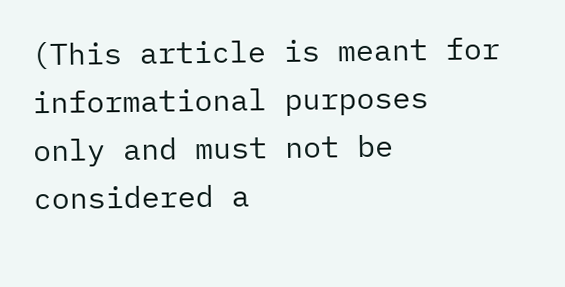(This article is meant for informational purposes only and must not be considered a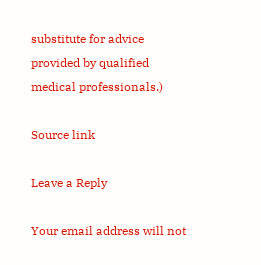substitute for advice provided by qualified medical professionals.)

Source link

Leave a Reply

Your email address will not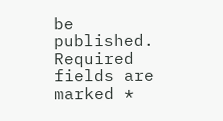be published. Required fields are marked *